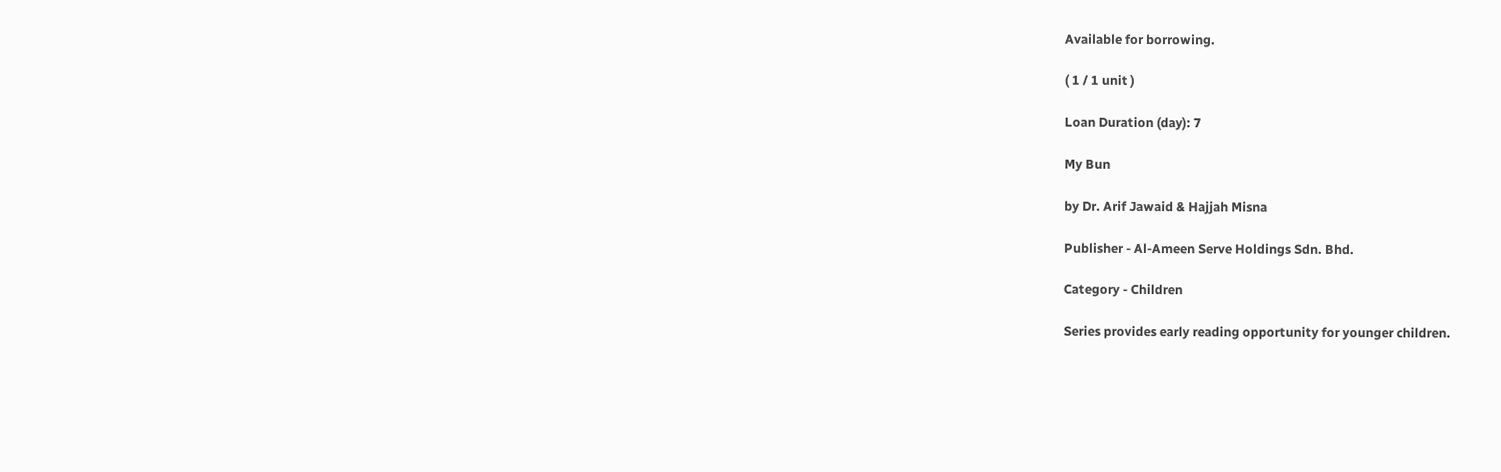Available for borrowing.

( 1 / 1 unit )

Loan Duration (day): 7

My Bun

by Dr. Arif Jawaid & Hajjah Misna

Publisher - Al-Ameen Serve Holdings Sdn. Bhd.

Category - Children

Series provides early reading opportunity for younger children.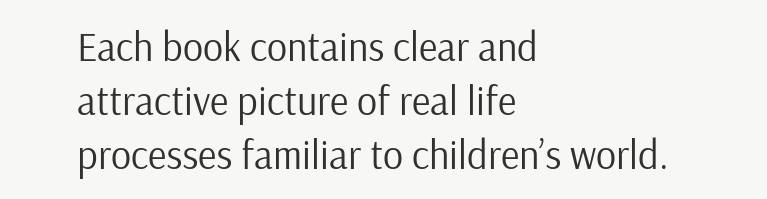Each book contains clear and attractive picture of real life processes familiar to children’s world.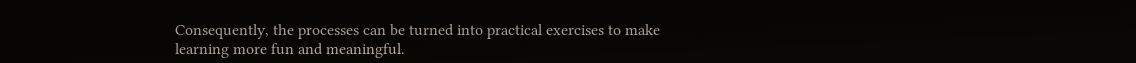Consequently, the processes can be turned into practical exercises to make learning more fun and meaningful.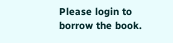Please login to borrow the book.